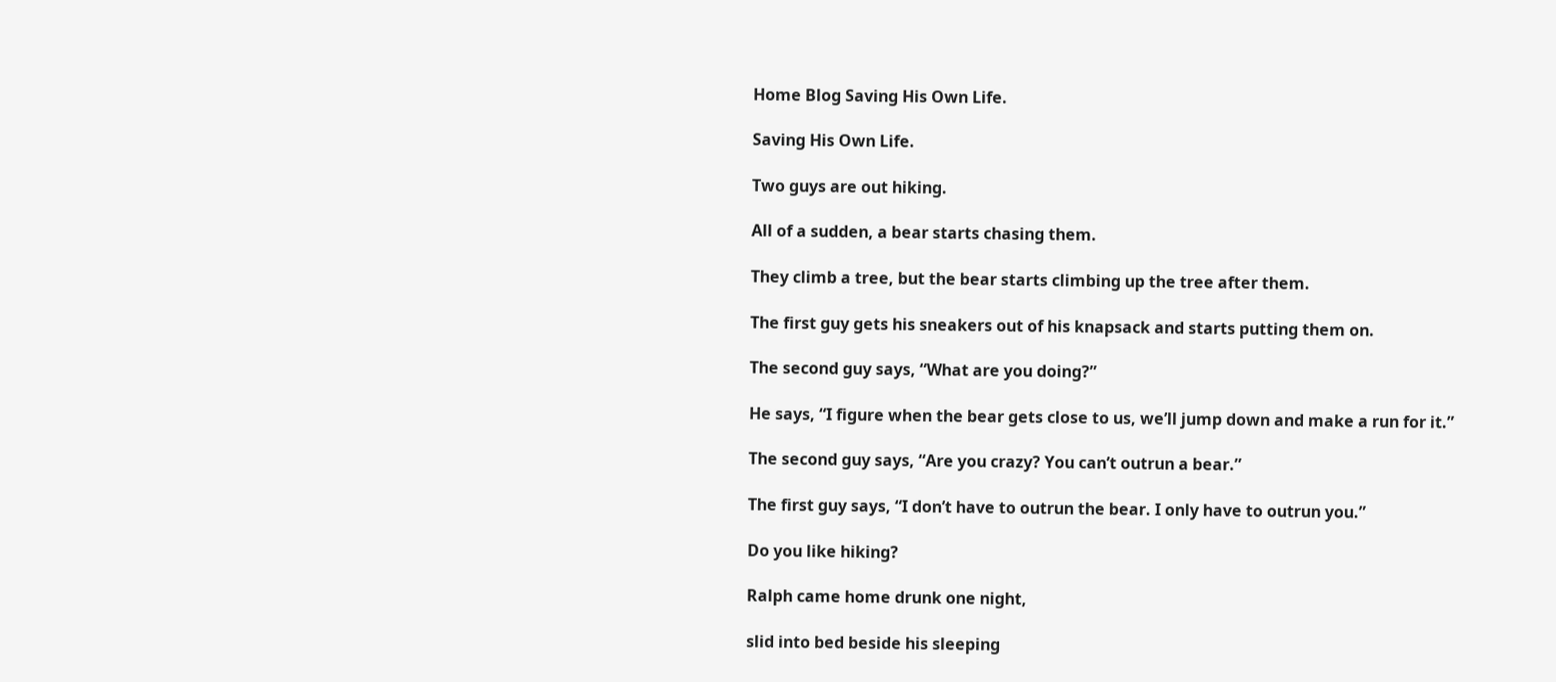Home Blog Saving His Own Life.

Saving His Own Life.

Two guys are out hiking.

All of a sudden, a bear starts chasing them.

They climb a tree, but the bear starts climbing up the tree after them.

The first guy gets his sneakers out of his knapsack and starts putting them on.

The second guy says, “What are you doing?”

He says, “I figure when the bear gets close to us, we’ll jump down and make a run for it.”

The second guy says, “Are you crazy? You can’t outrun a bear.”

The first guy says, “I don’t have to outrun the bear. I only have to outrun you.”

Do you like hiking?

Ralph came home drunk one night,

slid into bed beside his sleeping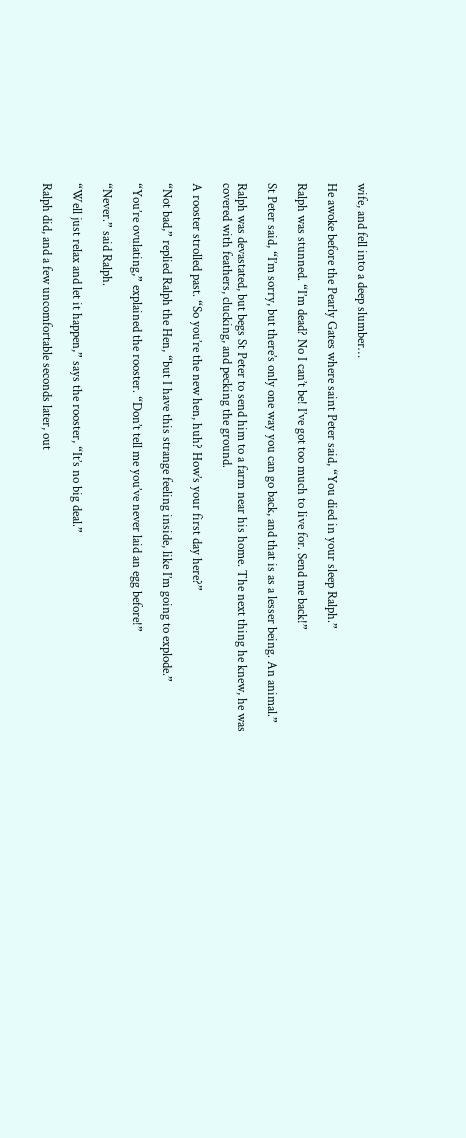wife, and fell into a deep slumber…

He awoke before the Pearly Gates where saint Peter said, “You died in your sleep Ralph.”

Ralph was stunned. “I’m dead? No I can’t be! I’ve got too much to live for. Send me back!”

St Peter said, “I’m sorry, but there’s only one way you can go back, and that is as a lesser being. An animal.”

Ralph was devastated, but begs St Peter to send him to a farm near his home. The next thing he knew, he was covered with feathers, clucking, and pecking the ground.

A rooster strolled past. “So you’re the new hen, huh? How’s your first day here?”

“Not bad,” replied Ralph the Hen, “but I have this strange feeling inside, like I’m going to explode.”

“You’re ovulating,” explained the rooster. “Don’t tell me you’ve never laid an egg before!”

“Never.” said Ralph.

“Well just relax and let it happen,” says the rooster, “It’s no big deal.”

Ralph did, and a few uncomfortable seconds later, out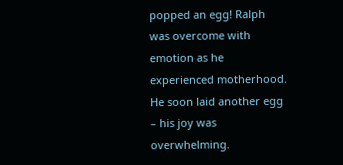popped an egg! Ralph was overcome with emotion as he experienced motherhood. He soon laid another egg – his joy was overwhelming.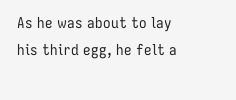As he was about to lay his third egg, he felt a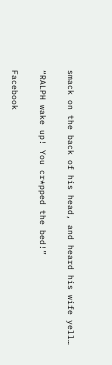smack on the back of his head, and heard his wife yell…

“RALPH wake up! You cr*pped the bed!”

Facebook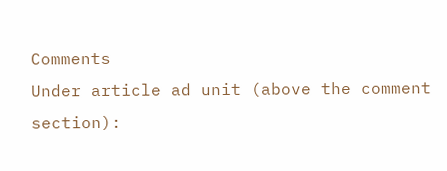Comments
Under article ad unit (above the comment section):